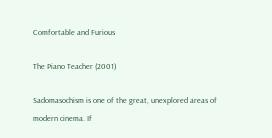Comfortable and Furious

The Piano Teacher (2001)

Sadomasochism is one of the great, unexplored areas of modern cinema. If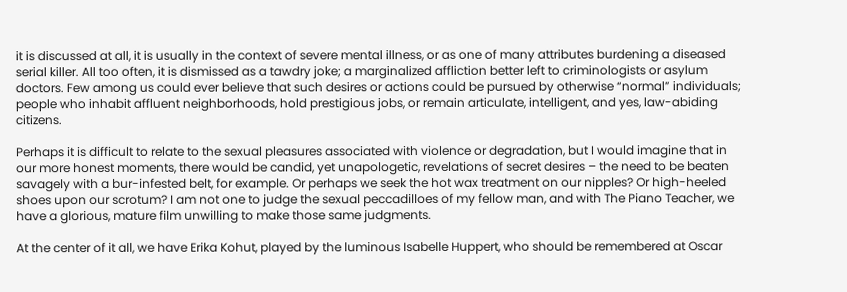it is discussed at all, it is usually in the context of severe mental illness, or as one of many attributes burdening a diseased serial killer. All too often, it is dismissed as a tawdry joke; a marginalized affliction better left to criminologists or asylum doctors. Few among us could ever believe that such desires or actions could be pursued by otherwise “normal” individuals; people who inhabit affluent neighborhoods, hold prestigious jobs, or remain articulate, intelligent, and yes, law-abiding citizens.

Perhaps it is difficult to relate to the sexual pleasures associated with violence or degradation, but I would imagine that in our more honest moments, there would be candid, yet unapologetic, revelations of secret desires – the need to be beaten savagely with a bur-infested belt, for example. Or perhaps we seek the hot wax treatment on our nipples? Or high-heeled shoes upon our scrotum? I am not one to judge the sexual peccadilloes of my fellow man, and with The Piano Teacher, we have a glorious, mature film unwilling to make those same judgments.

At the center of it all, we have Erika Kohut, played by the luminous Isabelle Huppert, who should be remembered at Oscar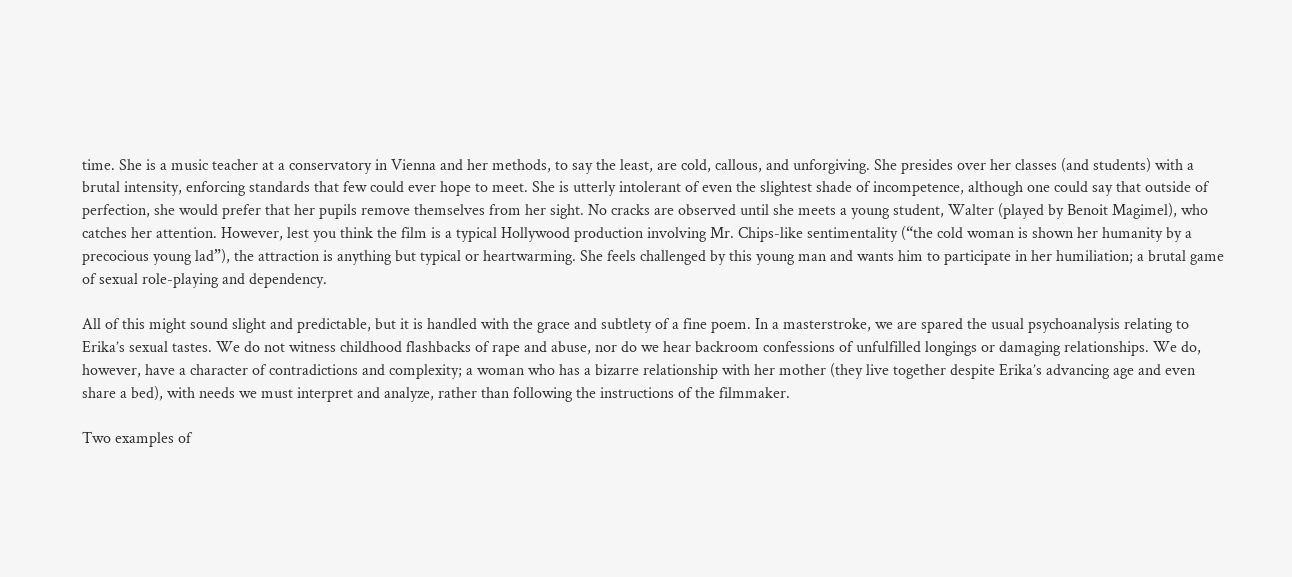time. She is a music teacher at a conservatory in Vienna and her methods, to say the least, are cold, callous, and unforgiving. She presides over her classes (and students) with a brutal intensity, enforcing standards that few could ever hope to meet. She is utterly intolerant of even the slightest shade of incompetence, although one could say that outside of perfection, she would prefer that her pupils remove themselves from her sight. No cracks are observed until she meets a young student, Walter (played by Benoit Magimel), who catches her attention. However, lest you think the film is a typical Hollywood production involving Mr. Chips-like sentimentality (“the cold woman is shown her humanity by a precocious young lad”), the attraction is anything but typical or heartwarming. She feels challenged by this young man and wants him to participate in her humiliation; a brutal game of sexual role-playing and dependency.

All of this might sound slight and predictable, but it is handled with the grace and subtlety of a fine poem. In a masterstroke, we are spared the usual psychoanalysis relating to Erika’s sexual tastes. We do not witness childhood flashbacks of rape and abuse, nor do we hear backroom confessions of unfulfilled longings or damaging relationships. We do, however, have a character of contradictions and complexity; a woman who has a bizarre relationship with her mother (they live together despite Erika’s advancing age and even share a bed), with needs we must interpret and analyze, rather than following the instructions of the filmmaker.

Two examples of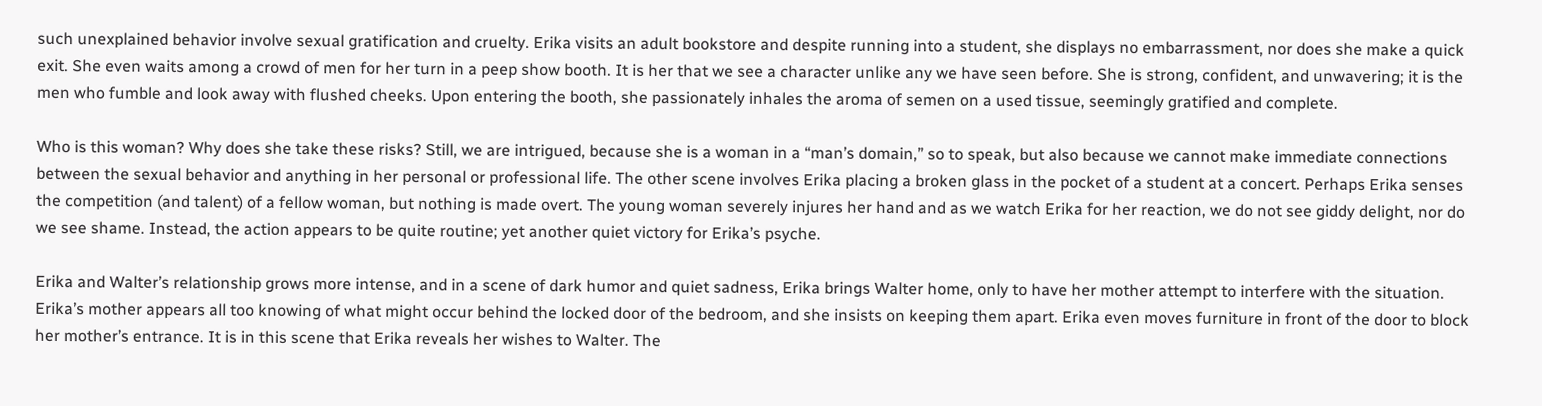such unexplained behavior involve sexual gratification and cruelty. Erika visits an adult bookstore and despite running into a student, she displays no embarrassment, nor does she make a quick exit. She even waits among a crowd of men for her turn in a peep show booth. It is her that we see a character unlike any we have seen before. She is strong, confident, and unwavering; it is the men who fumble and look away with flushed cheeks. Upon entering the booth, she passionately inhales the aroma of semen on a used tissue, seemingly gratified and complete.

Who is this woman? Why does she take these risks? Still, we are intrigued, because she is a woman in a “man’s domain,” so to speak, but also because we cannot make immediate connections between the sexual behavior and anything in her personal or professional life. The other scene involves Erika placing a broken glass in the pocket of a student at a concert. Perhaps Erika senses the competition (and talent) of a fellow woman, but nothing is made overt. The young woman severely injures her hand and as we watch Erika for her reaction, we do not see giddy delight, nor do we see shame. Instead, the action appears to be quite routine; yet another quiet victory for Erika’s psyche.

Erika and Walter’s relationship grows more intense, and in a scene of dark humor and quiet sadness, Erika brings Walter home, only to have her mother attempt to interfere with the situation. Erika’s mother appears all too knowing of what might occur behind the locked door of the bedroom, and she insists on keeping them apart. Erika even moves furniture in front of the door to block her mother’s entrance. It is in this scene that Erika reveals her wishes to Walter. The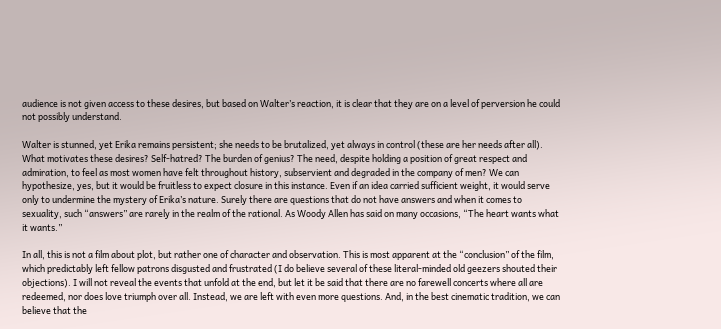audience is not given access to these desires, but based on Walter’s reaction, it is clear that they are on a level of perversion he could not possibly understand.

Walter is stunned, yet Erika remains persistent; she needs to be brutalized, yet always in control (these are her needs after all). What motivates these desires? Self-hatred? The burden of genius? The need, despite holding a position of great respect and admiration, to feel as most women have felt throughout history, subservient and degraded in the company of men? We can hypothesize, yes, but it would be fruitless to expect closure in this instance. Even if an idea carried sufficient weight, it would serve only to undermine the mystery of Erika’s nature. Surely there are questions that do not have answers and when it comes to sexuality, such “answers” are rarely in the realm of the rational. As Woody Allen has said on many occasions, “The heart wants what it wants.”

In all, this is not a film about plot, but rather one of character and observation. This is most apparent at the “conclusion” of the film, which predictably left fellow patrons disgusted and frustrated (I do believe several of these literal-minded old geezers shouted their objections). I will not reveal the events that unfold at the end, but let it be said that there are no farewell concerts where all are redeemed, nor does love triumph over all. Instead, we are left with even more questions. And, in the best cinematic tradition, we can believe that the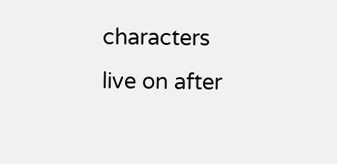characters live on after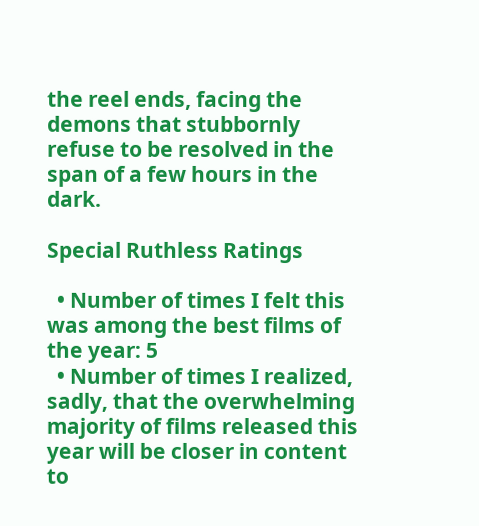the reel ends, facing the demons that stubbornly refuse to be resolved in the span of a few hours in the dark.

Special Ruthless Ratings

  • Number of times I felt this was among the best films of the year: 5
  • Number of times I realized, sadly, that the overwhelming majority of films released this year will be closer in content to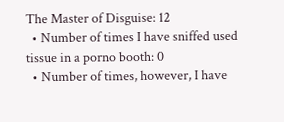The Master of Disguise: 12
  • Number of times I have sniffed used tissue in a porno booth: 0
  • Number of times, however, I have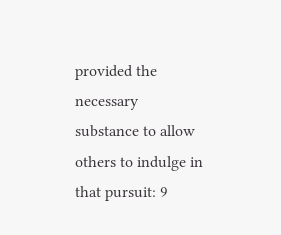provided the necessary substance to allow others to indulge in that pursuit: 9